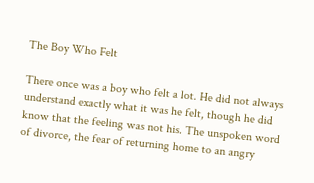The Boy Who Felt

There once was a boy who felt a lot. He did not always understand exactly what it was he felt, though he did know that the feeling was not his. The unspoken word of divorce, the fear of returning home to an angry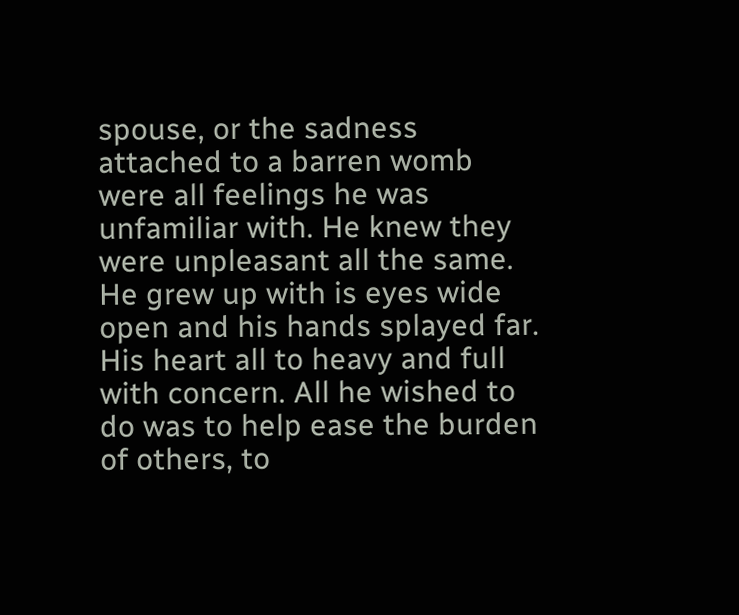spouse, or the sadness attached to a barren womb were all feelings he was unfamiliar with. He knew they were unpleasant all the same.
He grew up with is eyes wide open and his hands splayed far. His heart all to heavy and full with concern. All he wished to do was to help ease the burden of others, to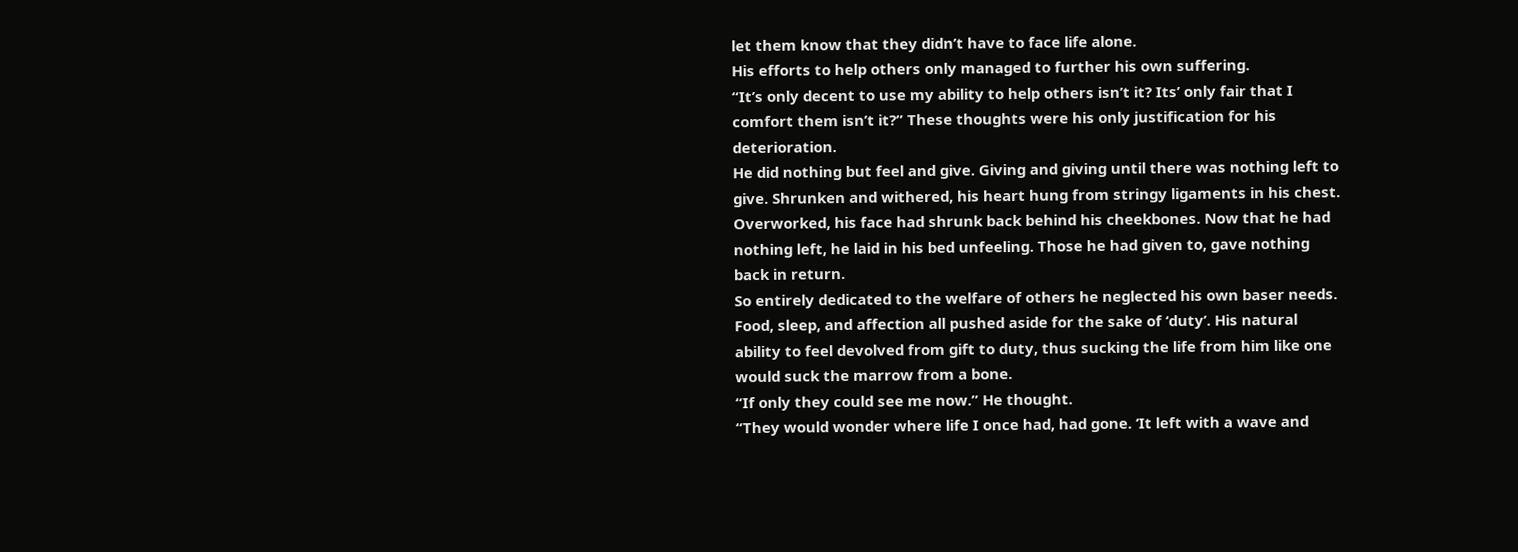let them know that they didn’t have to face life alone.
His efforts to help others only managed to further his own suffering.
“It’s only decent to use my ability to help others isn’t it? Its’ only fair that I comfort them isn’t it?” These thoughts were his only justification for his deterioration.
He did nothing but feel and give. Giving and giving until there was nothing left to give. Shrunken and withered, his heart hung from stringy ligaments in his chest. Overworked, his face had shrunk back behind his cheekbones. Now that he had nothing left, he laid in his bed unfeeling. Those he had given to, gave nothing back in return.
So entirely dedicated to the welfare of others he neglected his own baser needs.
Food, sleep, and affection all pushed aside for the sake of ‘duty’. His natural ability to feel devolved from gift to duty, thus sucking the life from him like one would suck the marrow from a bone.
“If only they could see me now.” He thought.
“They would wonder where life I once had, had gone. ‘It left with a wave and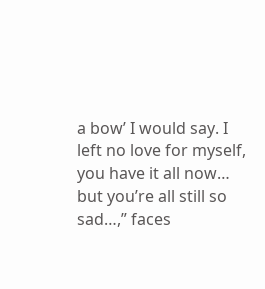a bow’ I would say. I left no love for myself, you have it all now… but you’re all still so sad…,” faces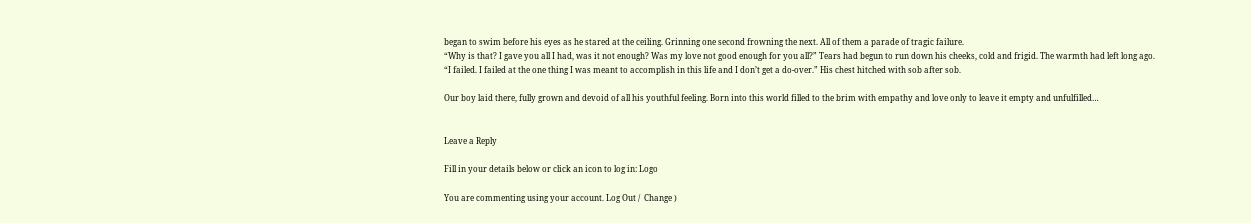began to swim before his eyes as he stared at the ceiling. Grinning one second frowning the next. All of them a parade of tragic failure.
“Why is that? I gave you all I had, was it not enough? Was my love not good enough for you all?” Tears had begun to run down his cheeks, cold and frigid. The warmth had left long ago.
“I failed. I failed at the one thing I was meant to accomplish in this life and I don’t get a do-over.” His chest hitched with sob after sob.

Our boy laid there, fully grown and devoid of all his youthful feeling. Born into this world filled to the brim with empathy and love only to leave it empty and unfulfilled…


Leave a Reply

Fill in your details below or click an icon to log in: Logo

You are commenting using your account. Log Out /  Change )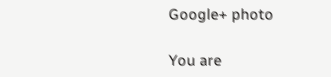Google+ photo

You are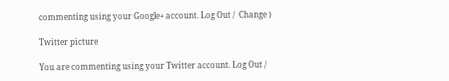commenting using your Google+ account. Log Out /  Change )

Twitter picture

You are commenting using your Twitter account. Log Out /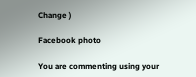Change )

Facebook photo

You are commenting using your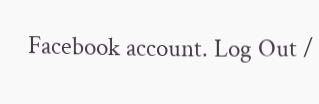Facebook account. Log Out /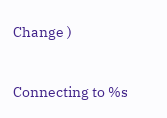Change )


Connecting to %s